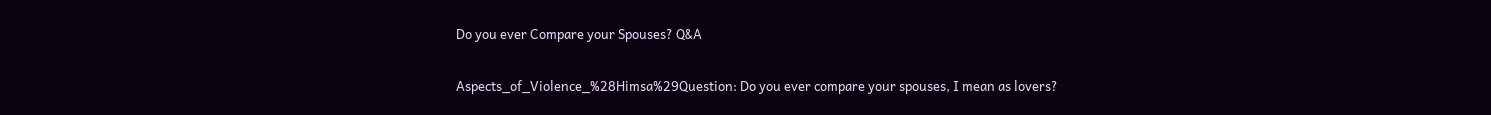Do you ever Compare your Spouses? Q&A

Aspects_of_Violence_%28Himsa%29Question: Do you ever compare your spouses, I mean as lovers?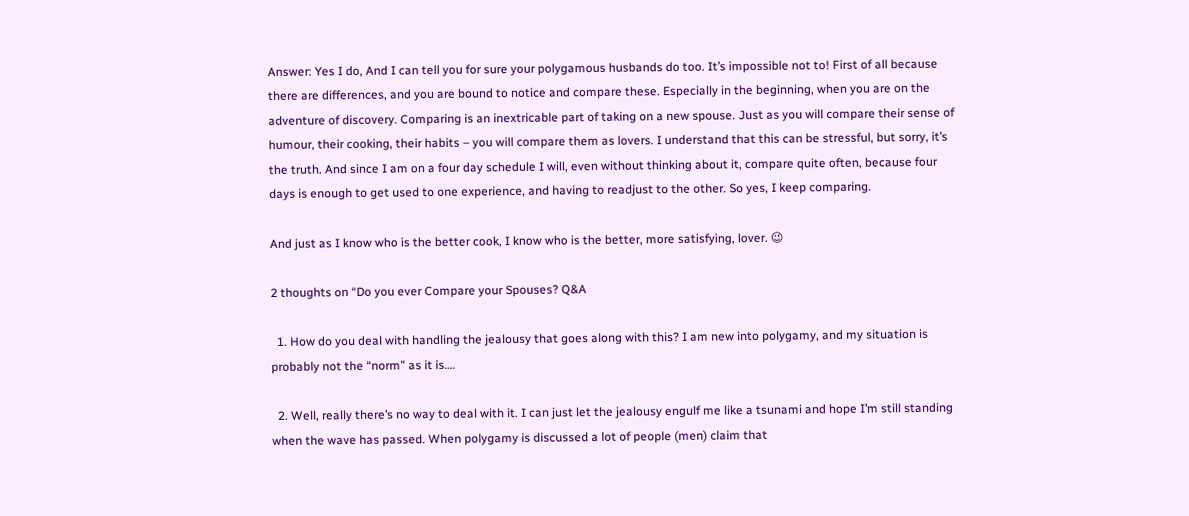Answer: Yes I do, And I can tell you for sure your polygamous husbands do too. It’s impossible not to! First of all because there are differences, and you are bound to notice and compare these. Especially in the beginning, when you are on the adventure of discovery. Comparing is an inextricable part of taking on a new spouse. Just as you will compare their sense of humour, their cooking, their habits – you will compare them as lovers. I understand that this can be stressful, but sorry, it’s the truth. And since I am on a four day schedule I will, even without thinking about it, compare quite often, because four days is enough to get used to one experience, and having to readjust to the other. So yes, I keep comparing.

And just as I know who is the better cook, I know who is the better, more satisfying, lover. 😉

2 thoughts on “Do you ever Compare your Spouses? Q&A

  1. How do you deal with handling the jealousy that goes along with this? I am new into polygamy, and my situation is probably not the “norm” as it is….

  2. Well, really there’s no way to deal with it. I can just let the jealousy engulf me like a tsunami and hope I’m still standing when the wave has passed. When polygamy is discussed a lot of people (men) claim that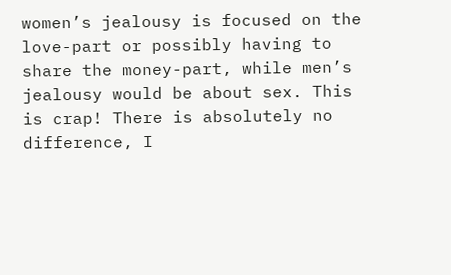women’s jealousy is focused on the love-part or possibly having to share the money-part, while men’s jealousy would be about sex. This is crap! There is absolutely no difference, I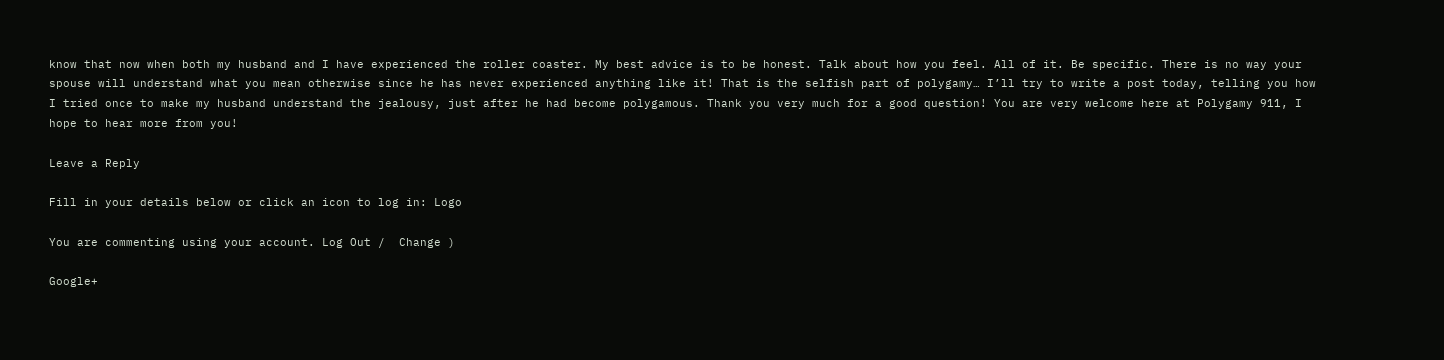know that now when both my husband and I have experienced the roller coaster. My best advice is to be honest. Talk about how you feel. All of it. Be specific. There is no way your spouse will understand what you mean otherwise since he has never experienced anything like it! That is the selfish part of polygamy… I’ll try to write a post today, telling you how I tried once to make my husband understand the jealousy, just after he had become polygamous. Thank you very much for a good question! You are very welcome here at Polygamy 911, I hope to hear more from you!

Leave a Reply

Fill in your details below or click an icon to log in: Logo

You are commenting using your account. Log Out /  Change )

Google+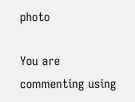photo

You are commenting using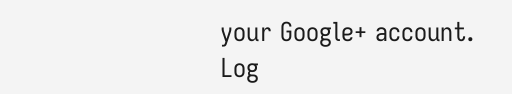your Google+ account. Log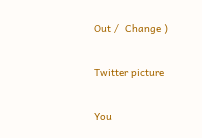Out /  Change )

Twitter picture

You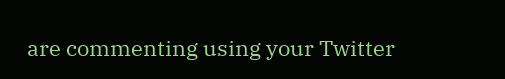are commenting using your Twitter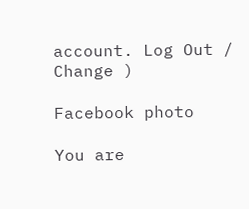account. Log Out /  Change )

Facebook photo

You are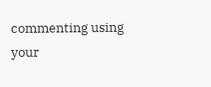commenting using your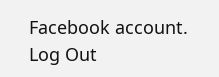Facebook account. Log Out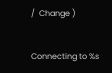/  Change )


Connecting to %s